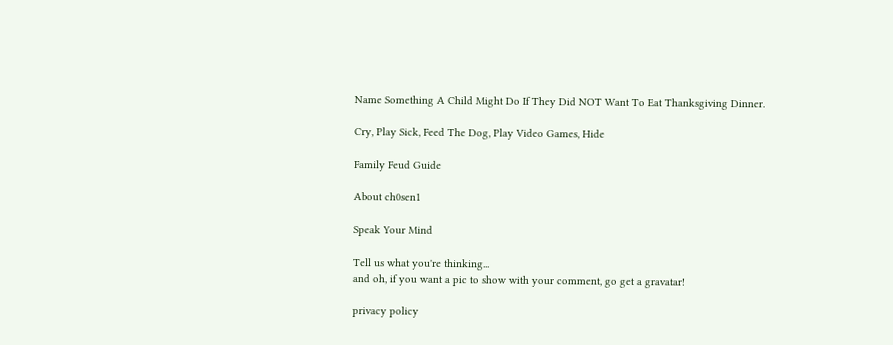Name Something A Child Might Do If They Did NOT Want To Eat Thanksgiving Dinner.

Cry, Play Sick, Feed The Dog, Play Video Games, Hide

Family Feud Guide

About ch0sen1

Speak Your Mind

Tell us what you're thinking...
and oh, if you want a pic to show with your comment, go get a gravatar!

privacy policy